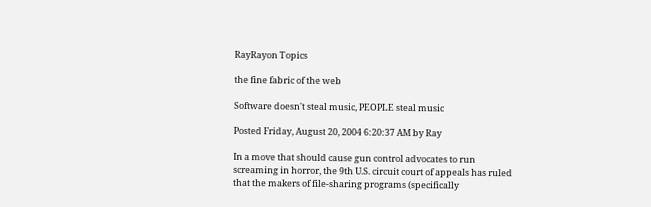RayRayon Topics

the fine fabric of the web

Software doesn't steal music, PEOPLE steal music

Posted Friday, August 20, 2004 6:20:37 AM by Ray

In a move that should cause gun control advocates to run screaming in horror, the 9th U.S. circuit court of appeals has ruled that the makers of file-sharing programs (specifically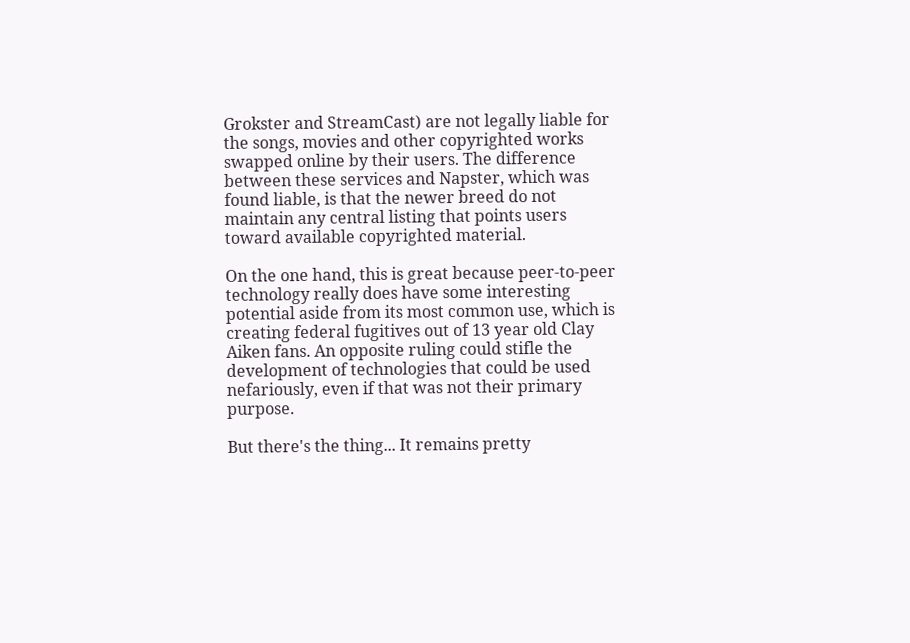Grokster and StreamCast) are not legally liable for the songs, movies and other copyrighted works swapped online by their users. The difference between these services and Napster, which was found liable, is that the newer breed do not maintain any central listing that points users toward available copyrighted material.

On the one hand, this is great because peer-to-peer technology really does have some interesting potential aside from its most common use, which is creating federal fugitives out of 13 year old Clay Aiken fans. An opposite ruling could stifle the development of technologies that could be used nefariously, even if that was not their primary purpose.

But there's the thing... It remains pretty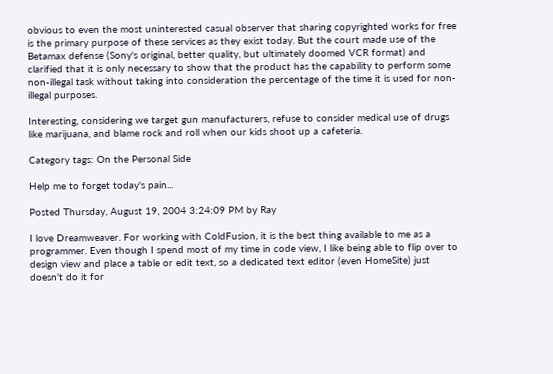obvious to even the most uninterested casual observer that sharing copyrighted works for free is the primary purpose of these services as they exist today. But the court made use of the Betamax defense (Sony's original, better quality, but ultimately doomed VCR format) and clarified that it is only necessary to show that the product has the capability to perform some non-illegal task without taking into consideration the percentage of the time it is used for non-illegal purposes.

Interesting, considering we target gun manufacturers, refuse to consider medical use of drugs like marijuana, and blame rock and roll when our kids shoot up a cafeteria.

Category tags: On the Personal Side

Help me to forget today's pain...

Posted Thursday, August 19, 2004 3:24:09 PM by Ray

I love Dreamweaver. For working with ColdFusion, it is the best thing available to me as a programmer. Even though I spend most of my time in code view, I like being able to flip over to design view and place a table or edit text, so a dedicated text editor (even HomeSite) just doesn't do it for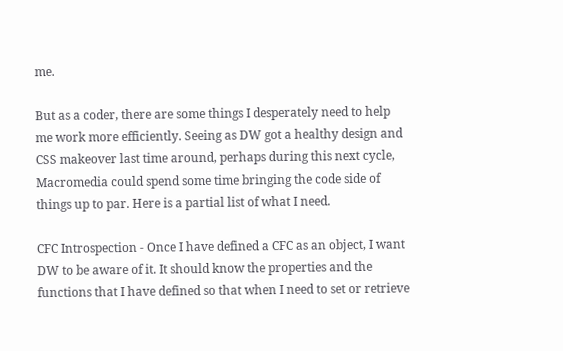me.

But as a coder, there are some things I desperately need to help me work more efficiently. Seeing as DW got a healthy design and CSS makeover last time around, perhaps during this next cycle, Macromedia could spend some time bringing the code side of things up to par. Here is a partial list of what I need.

CFC Introspection - Once I have defined a CFC as an object, I want DW to be aware of it. It should know the properties and the functions that I have defined so that when I need to set or retrieve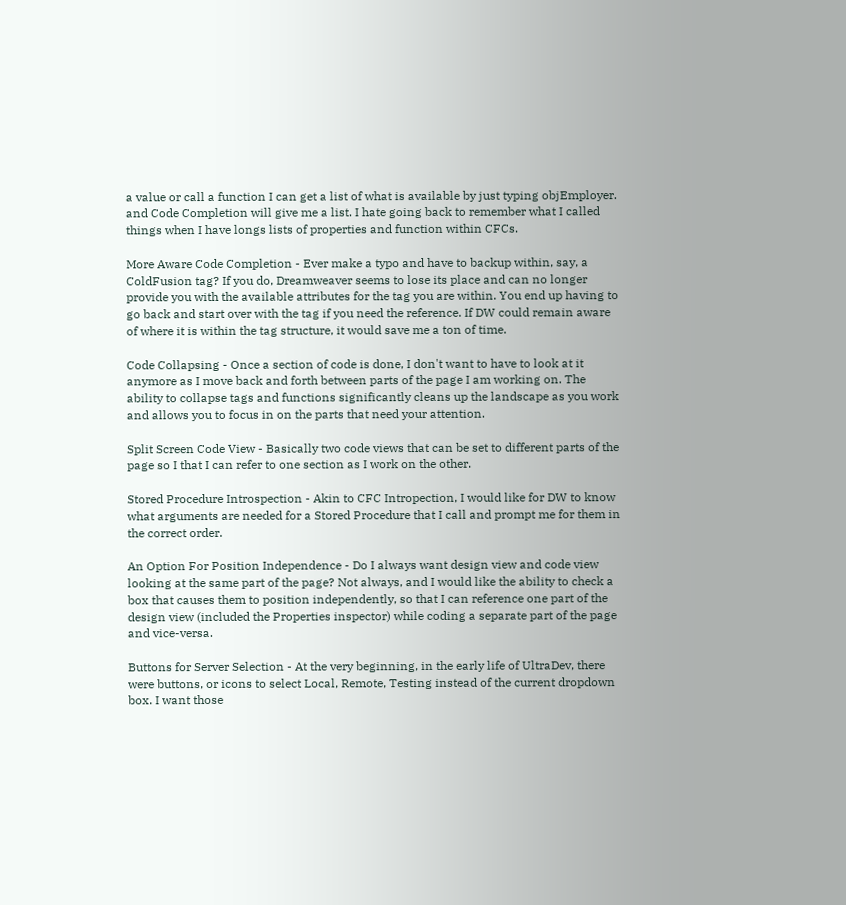a value or call a function I can get a list of what is available by just typing objEmployer. and Code Completion will give me a list. I hate going back to remember what I called things when I have longs lists of properties and function within CFCs.

More Aware Code Completion - Ever make a typo and have to backup within, say, a ColdFusion tag? If you do, Dreamweaver seems to lose its place and can no longer provide you with the available attributes for the tag you are within. You end up having to go back and start over with the tag if you need the reference. If DW could remain aware of where it is within the tag structure, it would save me a ton of time.

Code Collapsing - Once a section of code is done, I don't want to have to look at it anymore as I move back and forth between parts of the page I am working on. The ability to collapse tags and functions significantly cleans up the landscape as you work and allows you to focus in on the parts that need your attention.

Split Screen Code View - Basically two code views that can be set to different parts of the page so I that I can refer to one section as I work on the other.

Stored Procedure Introspection - Akin to CFC Intropection, I would like for DW to know what arguments are needed for a Stored Procedure that I call and prompt me for them in the correct order.

An Option For Position Independence - Do I always want design view and code view looking at the same part of the page? Not always, and I would like the ability to check a box that causes them to position independently, so that I can reference one part of the design view (included the Properties inspector) while coding a separate part of the page and vice-versa.

Buttons for Server Selection - At the very beginning, in the early life of UltraDev, there were buttons, or icons to select Local, Remote, Testing instead of the current dropdown box. I want those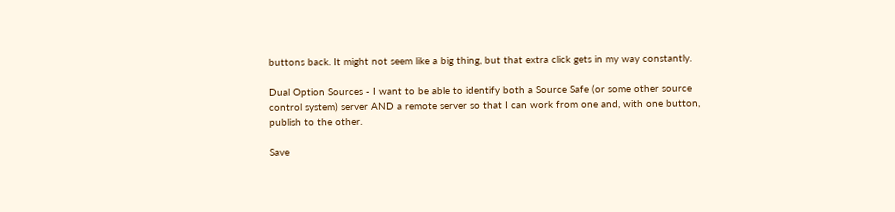buttons back. It might not seem like a big thing, but that extra click gets in my way constantly.

Dual Option Sources - I want to be able to identify both a Source Safe (or some other source control system) server AND a remote server so that I can work from one and, with one button, publish to the other.

Save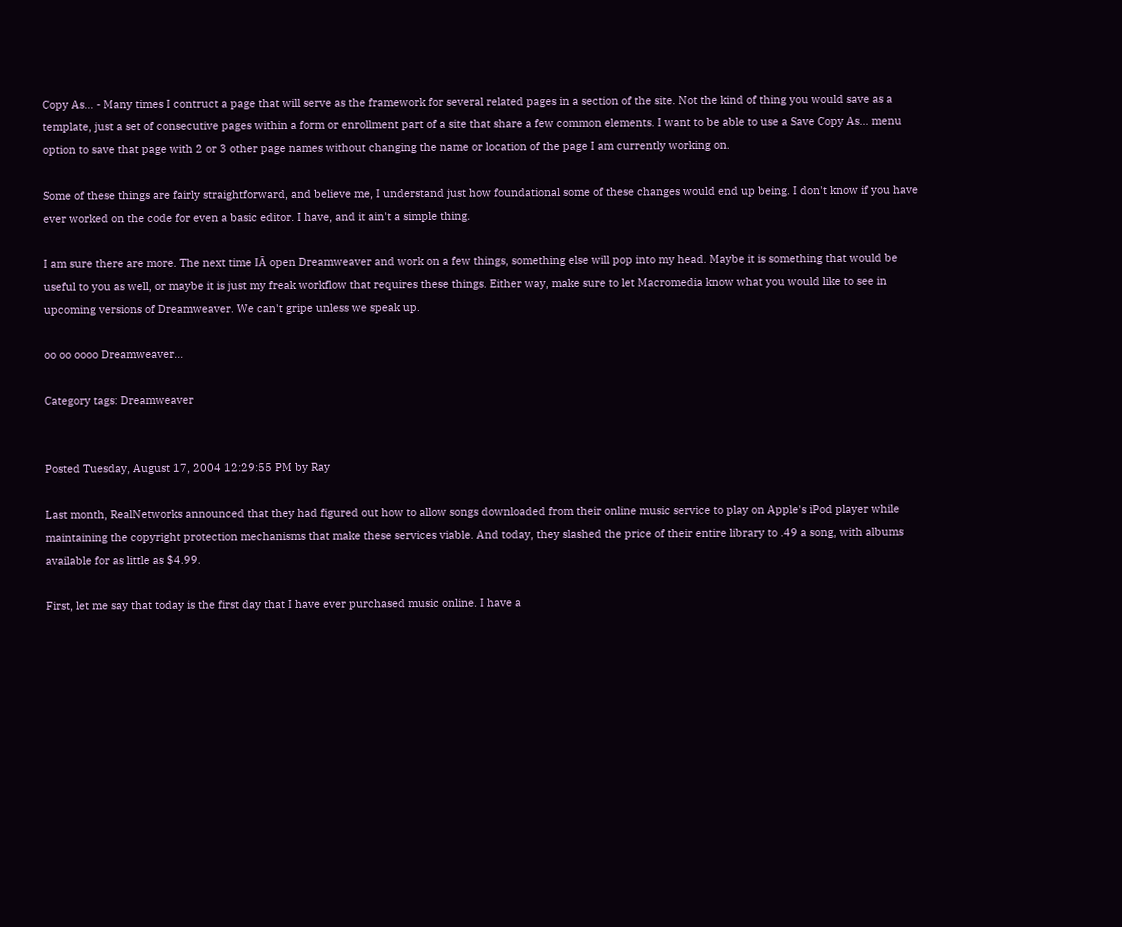Copy As... - Many times I contruct a page that will serve as the framework for several related pages in a section of the site. Not the kind of thing you would save as a template, just a set of consecutive pages within a form or enrollment part of a site that share a few common elements. I want to be able to use a Save Copy As... menu option to save that page with 2 or 3 other page names without changing the name or location of the page I am currently working on.

Some of these things are fairly straightforward, and believe me, I understand just how foundational some of these changes would end up being. I don't know if you have ever worked on the code for even a basic editor. I have, and it ain't a simple thing.

I am sure there are more. The next time IĀ open Dreamweaver and work on a few things, something else will pop into my head. Maybe it is something that would be useful to you as well, or maybe it is just my freak workflow that requires these things. Either way, make sure to let Macromedia know what you would like to see in upcoming versions of Dreamweaver. We can't gripe unless we speak up.

oo oo oooo Dreamweaver...

Category tags: Dreamweaver


Posted Tuesday, August 17, 2004 12:29:55 PM by Ray

Last month, RealNetworks announced that they had figured out how to allow songs downloaded from their online music service to play on Apple's iPod player while maintaining the copyright protection mechanisms that make these services viable. And today, they slashed the price of their entire library to .49 a song, with albums available for as little as $4.99.

First, let me say that today is the first day that I have ever purchased music online. I have a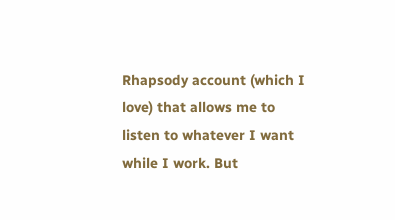Rhapsody account (which I love) that allows me to listen to whatever I want while I work. But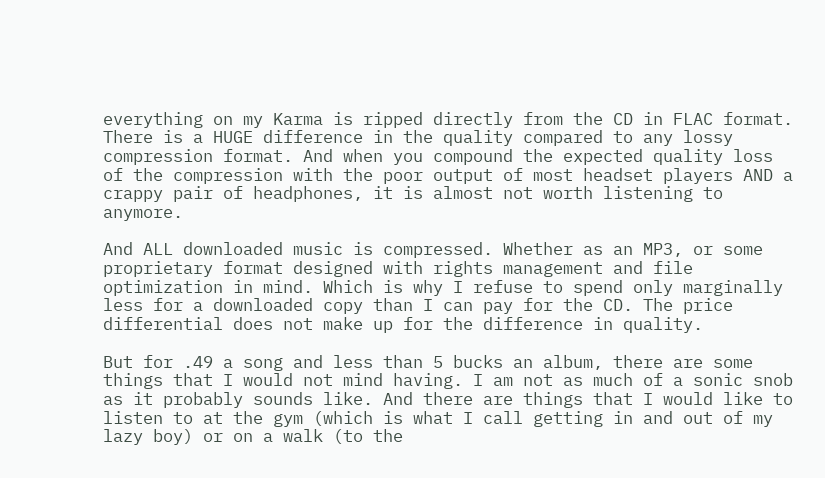everything on my Karma is ripped directly from the CD in FLAC format. There is a HUGE difference in the quality compared to any lossy compression format. And when you compound the expected quality loss of the compression with the poor output of most headset players AND a crappy pair of headphones, it is almost not worth listening to anymore.

And ALL downloaded music is compressed. Whether as an MP3, or some proprietary format designed with rights management and file optimization in mind. Which is why I refuse to spend only marginally less for a downloaded copy than I can pay for the CD. The price differential does not make up for the difference in quality.

But for .49 a song and less than 5 bucks an album, there are some things that I would not mind having. I am not as much of a sonic snob as it probably sounds like. And there are things that I would like to listen to at the gym (which is what I call getting in and out of my lazy boy) or on a walk (to the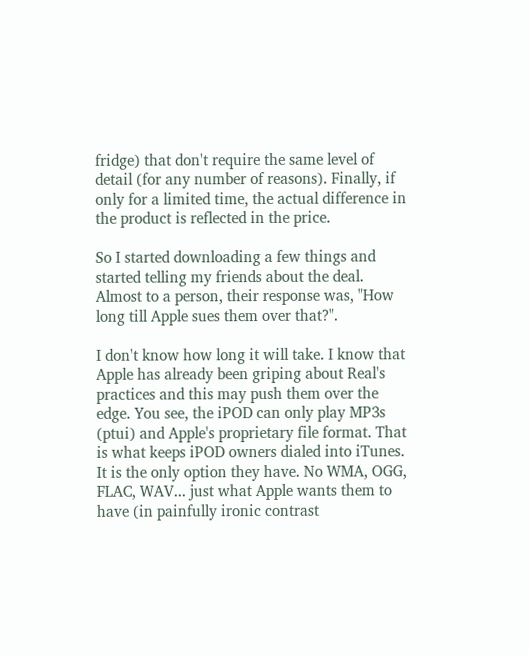fridge) that don't require the same level of detail (for any number of reasons). Finally, if only for a limited time, the actual difference in the product is reflected in the price.

So I started downloading a few things and started telling my friends about the deal. Almost to a person, their response was, "How long till Apple sues them over that?".

I don't know how long it will take. I know that Apple has already been griping about Real's practices and this may push them over the edge. You see, the iPOD can only play MP3s (ptui) and Apple's proprietary file format. That is what keeps iPOD owners dialed into iTunes. It is the only option they have. No WMA, OGG, FLAC, WAV... just what Apple wants them to have (in painfully ironic contrast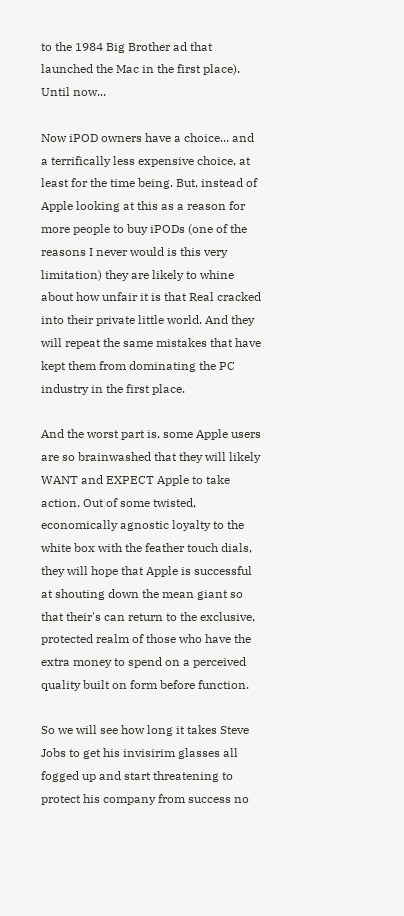to the 1984 Big Brother ad that launched the Mac in the first place). Until now...

Now iPOD owners have a choice... and a terrifically less expensive choice, at least for the time being. But, instead of Apple looking at this as a reason for more people to buy iPODs (one of the reasons I never would is this very limitation) they are likely to whine about how unfair it is that Real cracked into their private little world. And they will repeat the same mistakes that have kept them from dominating the PC industry in the first place.

And the worst part is, some Apple users are so brainwashed that they will likely WANT and EXPECT Apple to take action. Out of some twisted, economically agnostic loyalty to the white box with the feather touch dials, they will hope that Apple is successful at shouting down the mean giant so that their's can return to the exclusive, protected realm of those who have the extra money to spend on a perceived quality built on form before function.

So we will see how long it takes Steve Jobs to get his invisirim glasses all fogged up and start threatening to protect his company from success no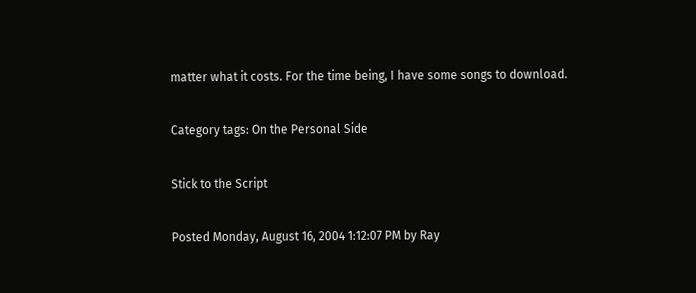matter what it costs. For the time being, I have some songs to download.

Category tags: On the Personal Side

Stick to the Script

Posted Monday, August 16, 2004 1:12:07 PM by Ray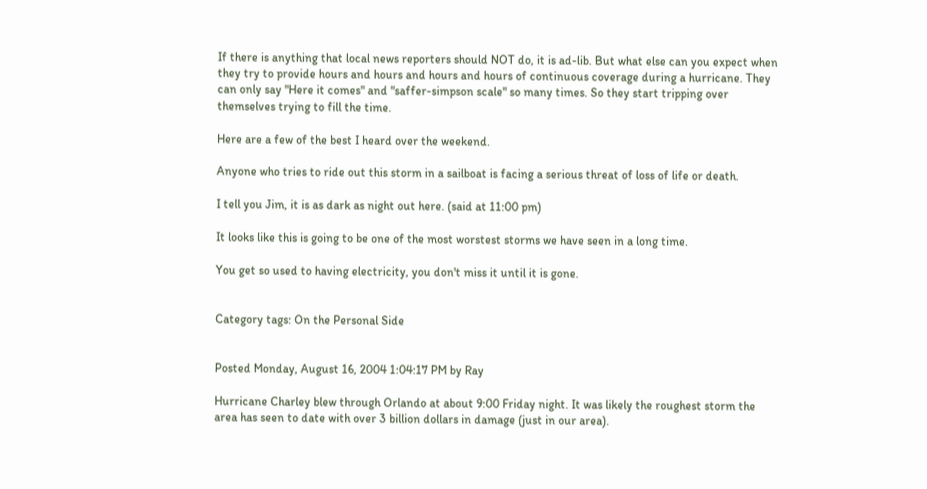If there is anything that local news reporters should NOT do, it is ad-lib. But what else can you expect when they try to provide hours and hours and hours and hours of continuous coverage during a hurricane. They can only say "Here it comes" and "saffer-simpson scale" so many times. So they start tripping over themselves trying to fill the time.

Here are a few of the best I heard over the weekend.

Anyone who tries to ride out this storm in a sailboat is facing a serious threat of loss of life or death.

I tell you Jim, it is as dark as night out here. (said at 11:00 pm)

It looks like this is going to be one of the most worstest storms we have seen in a long time.

You get so used to having electricity, you don't miss it until it is gone.


Category tags: On the Personal Side


Posted Monday, August 16, 2004 1:04:17 PM by Ray

Hurricane Charley blew through Orlando at about 9:00 Friday night. It was likely the roughest storm the area has seen to date with over 3 billion dollars in damage (just in our area).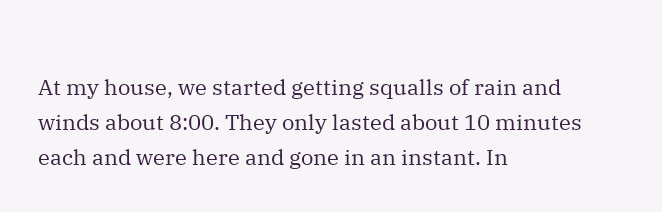At my house, we started getting squalls of rain and winds about 8:00. They only lasted about 10 minutes each and were here and gone in an instant. In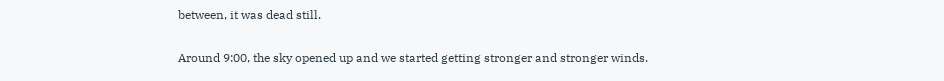between, it was dead still.

Around 9:00, the sky opened up and we started getting stronger and stronger winds.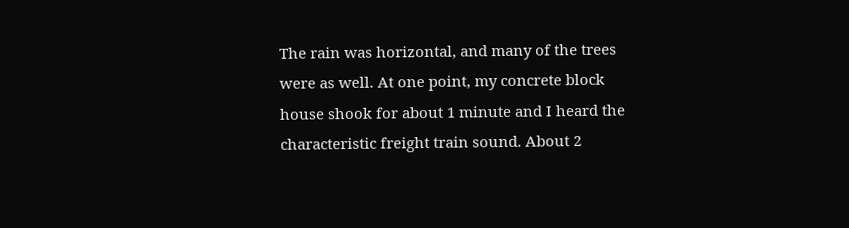The rain was horizontal, and many of the trees were as well. At one point, my concrete block house shook for about 1 minute and I heard the characteristic freight train sound. About 2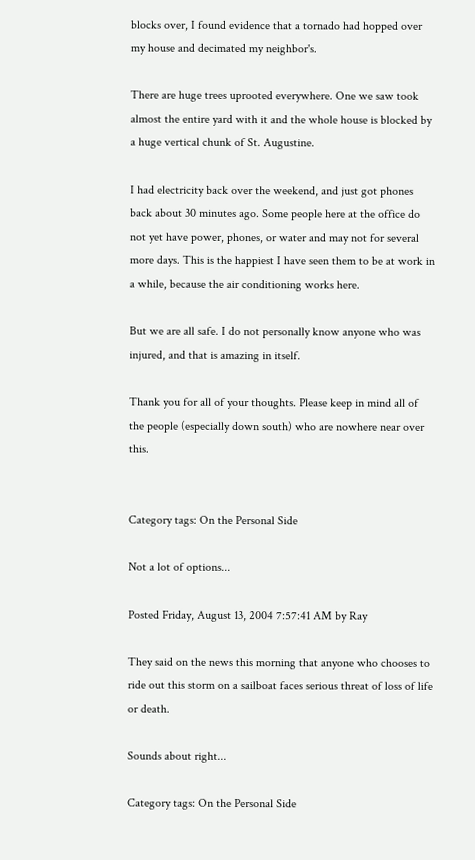blocks over, I found evidence that a tornado had hopped over my house and decimated my neighbor's.

There are huge trees uprooted everywhere. One we saw took almost the entire yard with it and the whole house is blocked by a huge vertical chunk of St. Augustine.

I had electricity back over the weekend, and just got phones back about 30 minutes ago. Some people here at the office do not yet have power, phones, or water and may not for several more days. This is the happiest I have seen them to be at work in a while, because the air conditioning works here.

But we are all safe. I do not personally know anyone who was injured, and that is amazing in itself.

Thank you for all of your thoughts. Please keep in mind all of the people (especially down south) who are nowhere near over this.


Category tags: On the Personal Side

Not a lot of options...

Posted Friday, August 13, 2004 7:57:41 AM by Ray

They said on the news this morning that anyone who chooses to ride out this storm on a sailboat faces serious threat of loss of life or death.

Sounds about right...

Category tags: On the Personal Side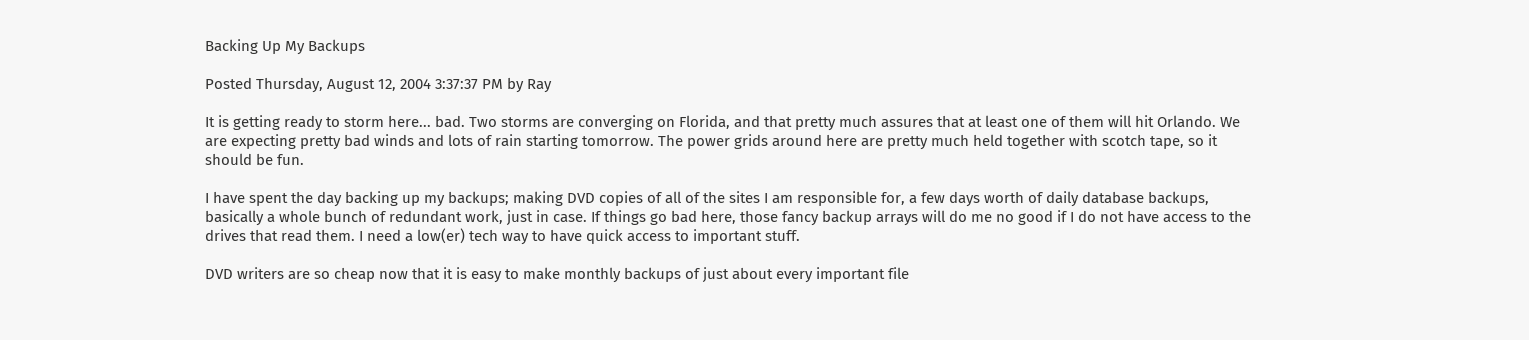Backing Up My Backups

Posted Thursday, August 12, 2004 3:37:37 PM by Ray

It is getting ready to storm here... bad. Two storms are converging on Florida, and that pretty much assures that at least one of them will hit Orlando. We are expecting pretty bad winds and lots of rain starting tomorrow. The power grids around here are pretty much held together with scotch tape, so it should be fun.

I have spent the day backing up my backups; making DVD copies of all of the sites I am responsible for, a few days worth of daily database backups, basically a whole bunch of redundant work, just in case. If things go bad here, those fancy backup arrays will do me no good if I do not have access to the drives that read them. I need a low(er) tech way to have quick access to important stuff.

DVD writers are so cheap now that it is easy to make monthly backups of just about every important file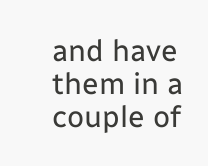and have them in a couple of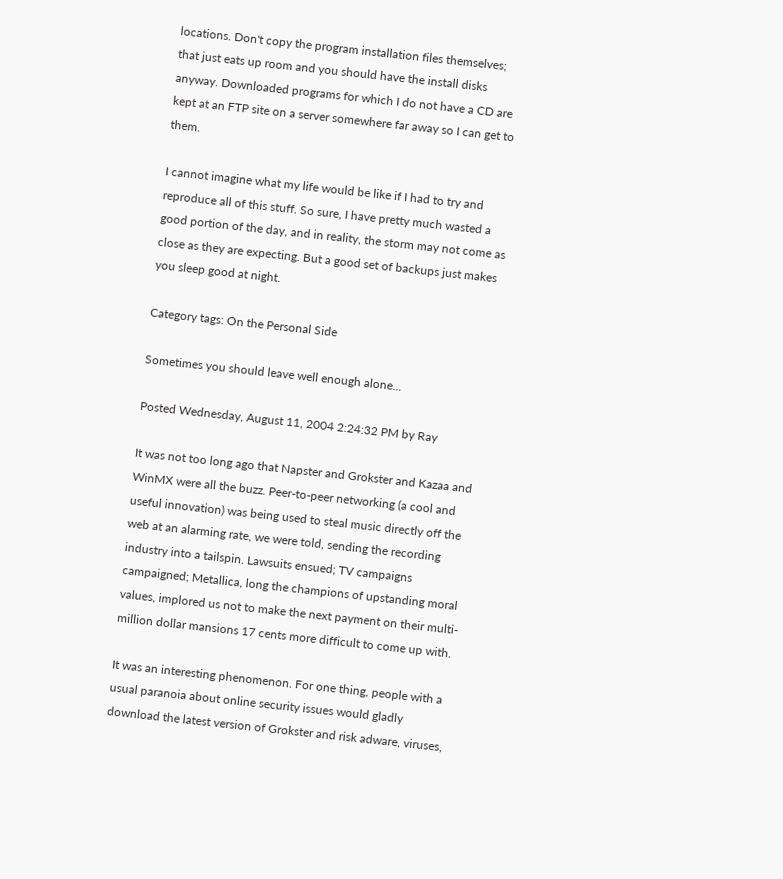locations. Don't copy the program installation files themselves; that just eats up room and you should have the install disks anyway. Downloaded programs for which I do not have a CD are kept at an FTP site on a server somewhere far away so I can get to them.

I cannot imagine what my life would be like if I had to try and reproduce all of this stuff. So sure, I have pretty much wasted a good portion of the day, and in reality, the storm may not come as close as they are expecting. But a good set of backups just makes you sleep good at night.

Category tags: On the Personal Side

Sometimes you should leave well enough alone...

Posted Wednesday, August 11, 2004 2:24:32 PM by Ray

It was not too long ago that Napster and Grokster and Kazaa and WinMX were all the buzz. Peer-to-peer networking (a cool and useful innovation) was being used to steal music directly off the web at an alarming rate, we were told, sending the recording industry into a tailspin. Lawsuits ensued; TV campaigns campaigned; Metallica, long the champions of upstanding moral values, implored us not to make the next payment on their multi-million dollar mansions 17 cents more difficult to come up with.

It was an interesting phenomenon. For one thing, people with a usual paranoia about online security issues would gladly download the latest version of Grokster and risk adware, viruses,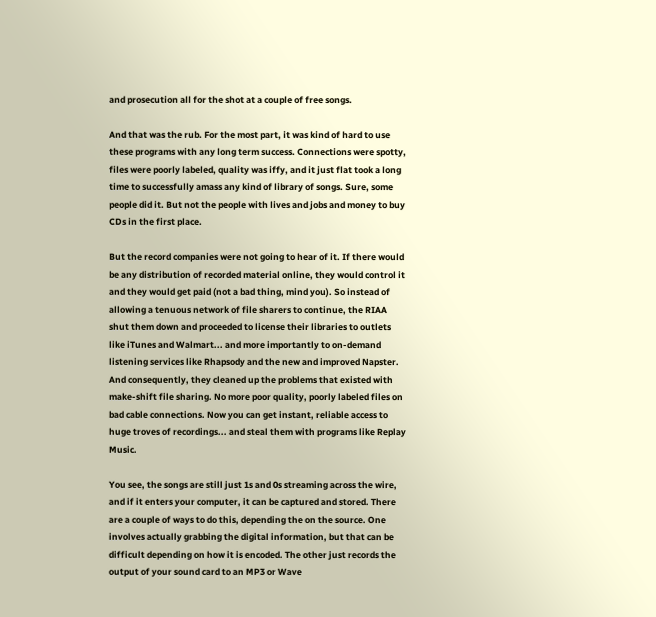and prosecution all for the shot at a couple of free songs.

And that was the rub. For the most part, it was kind of hard to use these programs with any long term success. Connections were spotty, files were poorly labeled, quality was iffy, and it just flat took a long time to successfully amass any kind of library of songs. Sure, some people did it. But not the people with lives and jobs and money to buy CDs in the first place.

But the record companies were not going to hear of it. If there would be any distribution of recorded material online, they would control it and they would get paid (not a bad thing, mind you). So instead of allowing a tenuous network of file sharers to continue, the RIAA shut them down and proceeded to license their libraries to outlets like iTunes and Walmart... and more importantly to on-demand listening services like Rhapsody and the new and improved Napster. And consequently, they cleaned up the problems that existed with make-shift file sharing. No more poor quality, poorly labeled files on bad cable connections. Now you can get instant, reliable access to huge troves of recordings... and steal them with programs like Replay Music.

You see, the songs are still just 1s and 0s streaming across the wire, and if it enters your computer, it can be captured and stored. There are a couple of ways to do this, depending the on the source. One involves actually grabbing the digital information, but that can be difficult depending on how it is encoded. The other just records the output of your sound card to an MP3 or Wave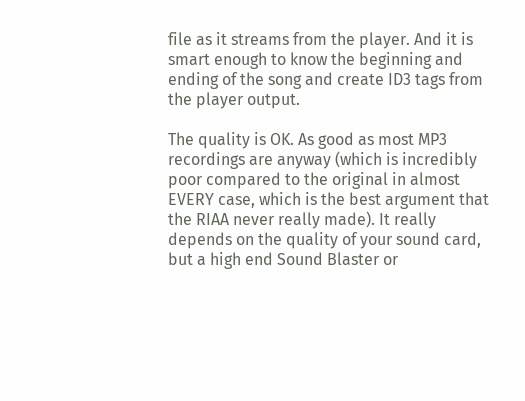file as it streams from the player. And it is smart enough to know the beginning and ending of the song and create ID3 tags from the player output.

The quality is OK. As good as most MP3 recordings are anyway (which is incredibly poor compared to the original in almost EVERY case, which is the best argument that the RIAA never really made). It really depends on the quality of your sound card, but a high end Sound Blaster or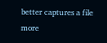better captures a file more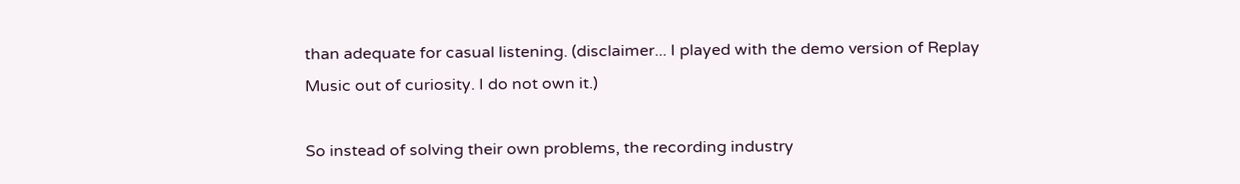than adequate for casual listening. (disclaimer... I played with the demo version of Replay Music out of curiosity. I do not own it.)

So instead of solving their own problems, the recording industry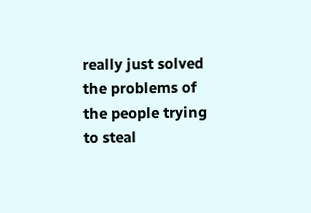really just solved the problems of the people trying to steal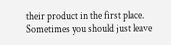their product in the first place. Sometimes you should just leave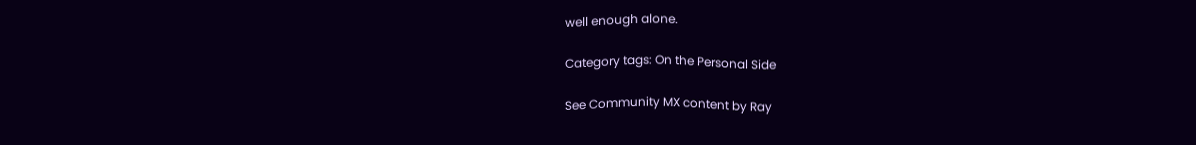well enough alone.

Category tags: On the Personal Side

See Community MX content by Ray